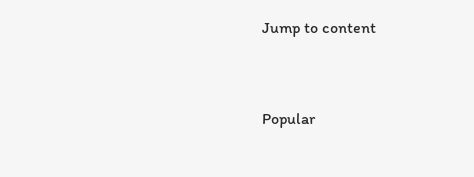Jump to content


Popular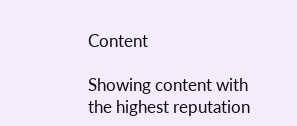Content

Showing content with the highest reputation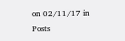on 02/11/17 in Posts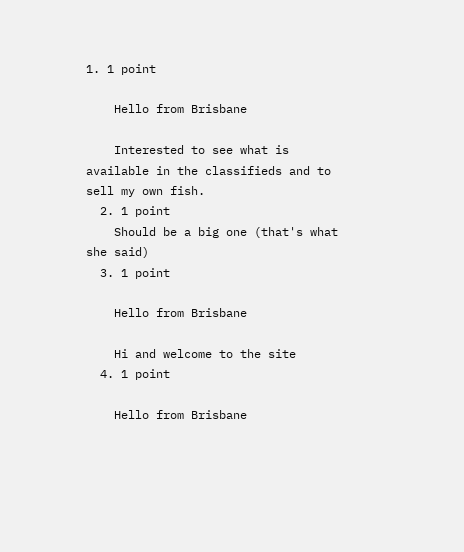1. 1 point

    Hello from Brisbane

    Interested to see what is available in the classifieds and to sell my own fish.
  2. 1 point
    Should be a big one (that's what she said)
  3. 1 point

    Hello from Brisbane

    Hi and welcome to the site
  4. 1 point

    Hello from Brisbane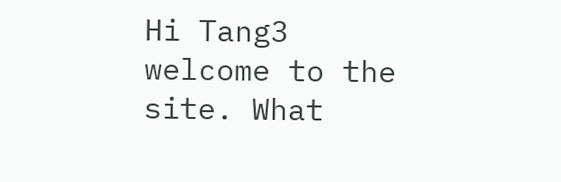Hi Tang3 welcome to the site. What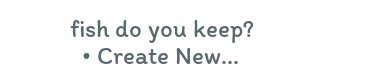fish do you keep?
  • Create New...